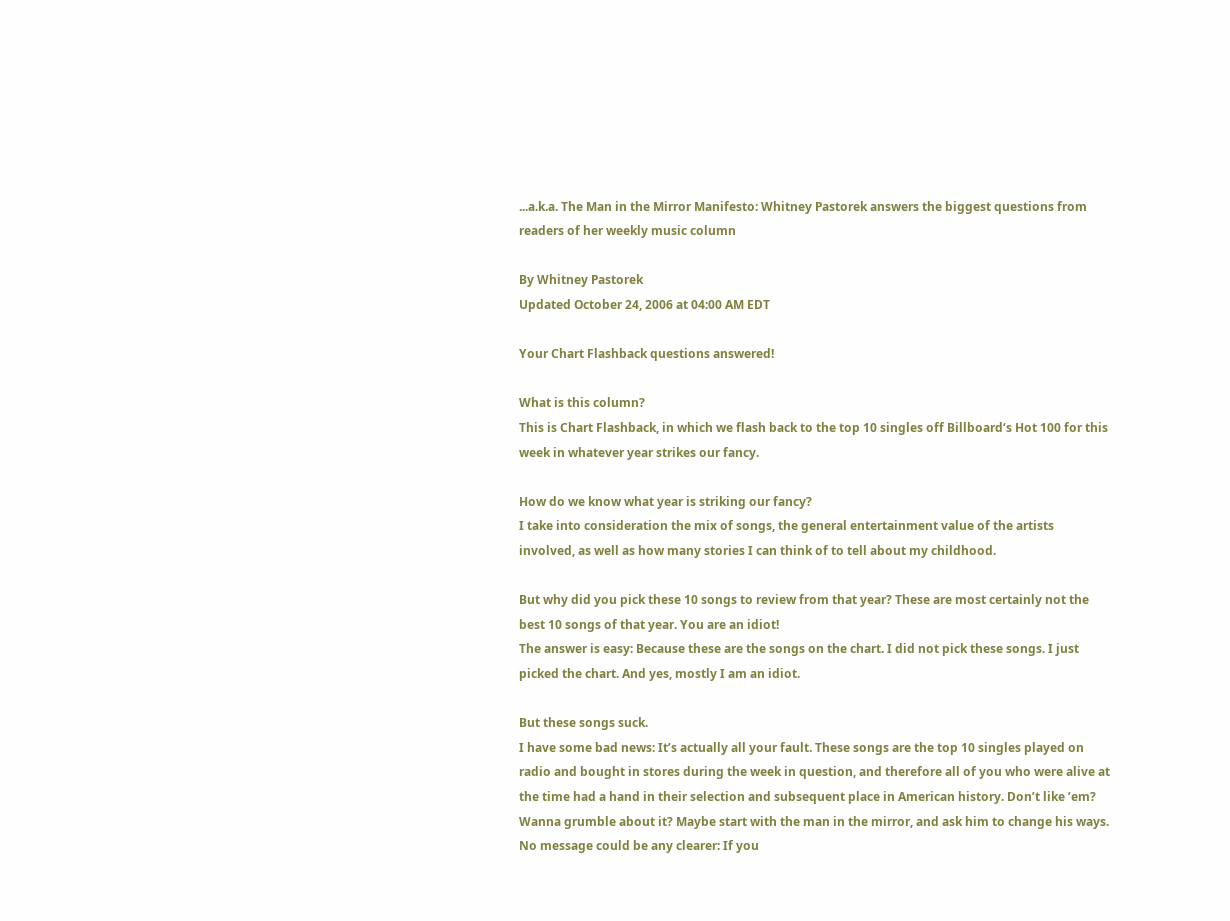...a.k.a. The Man in the Mirror Manifesto: Whitney Pastorek answers the biggest questions from readers of her weekly music column

By Whitney Pastorek
Updated October 24, 2006 at 04:00 AM EDT

Your Chart Flashback questions answered!

What is this column?
This is Chart Flashback, in which we flash back to the top 10 singles off Billboard‘s Hot 100 for this week in whatever year strikes our fancy.

How do we know what year is striking our fancy?
I take into consideration the mix of songs, the general entertainment value of the artists involved, as well as how many stories I can think of to tell about my childhood.

But why did you pick these 10 songs to review from that year? These are most certainly not the best 10 songs of that year. You are an idiot!
The answer is easy: Because these are the songs on the chart. I did not pick these songs. I just picked the chart. And yes, mostly I am an idiot.

But these songs suck.
I have some bad news: It’s actually all your fault. These songs are the top 10 singles played on radio and bought in stores during the week in question, and therefore all of you who were alive at the time had a hand in their selection and subsequent place in American history. Don’t like ’em? Wanna grumble about it? Maybe start with the man in the mirror, and ask him to change his ways. No message could be any clearer: If you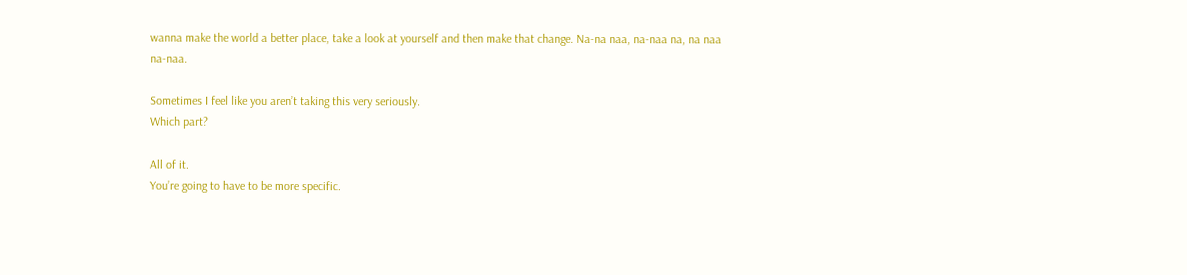wanna make the world a better place, take a look at yourself and then make that change. Na-na naa, na-naa na, na naa na-naa.

Sometimes I feel like you aren’t taking this very seriously.
Which part?

All of it.
You’re going to have to be more specific.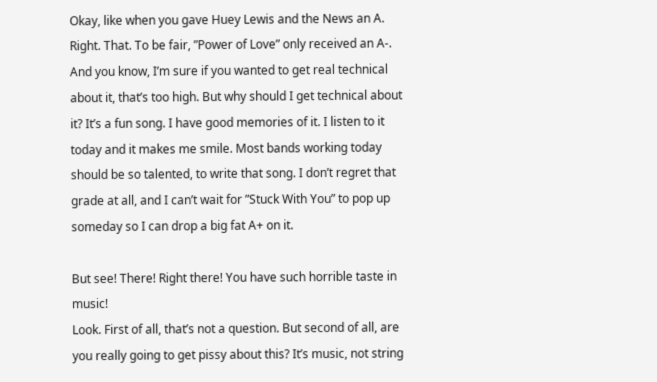Okay, like when you gave Huey Lewis and the News an A.
Right. That. To be fair, ”Power of Love” only received an A-. And you know, I’m sure if you wanted to get real technical about it, that’s too high. But why should I get technical about it? It’s a fun song. I have good memories of it. I listen to it today and it makes me smile. Most bands working today should be so talented, to write that song. I don’t regret that grade at all, and I can’t wait for ”Stuck With You” to pop up someday so I can drop a big fat A+ on it.

But see! There! Right there! You have such horrible taste in music!
Look. First of all, that’s not a question. But second of all, are you really going to get pissy about this? It’s music, not string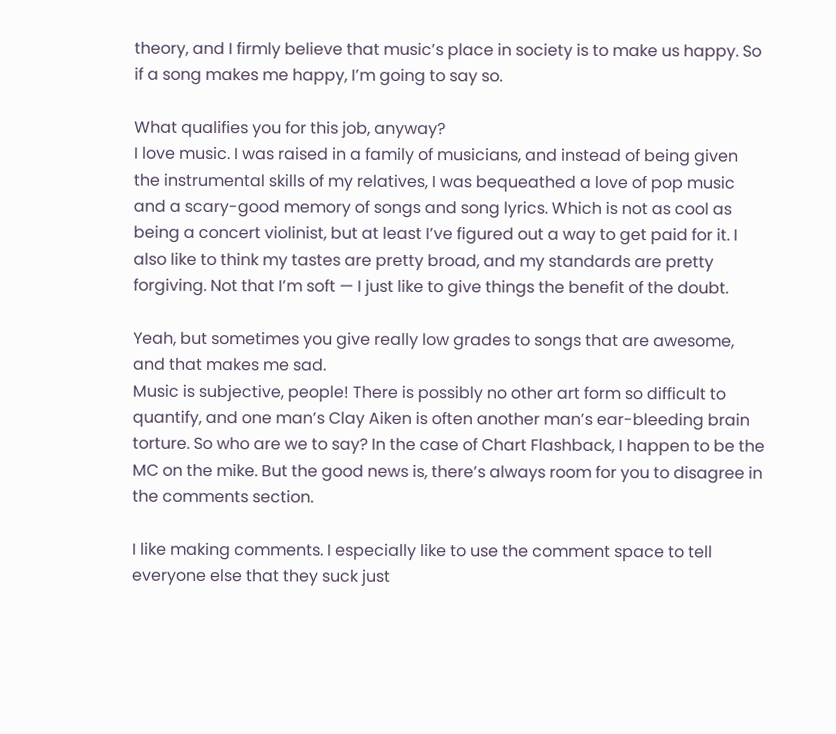theory, and I firmly believe that music’s place in society is to make us happy. So if a song makes me happy, I’m going to say so.

What qualifies you for this job, anyway?
I love music. I was raised in a family of musicians, and instead of being given the instrumental skills of my relatives, I was bequeathed a love of pop music and a scary-good memory of songs and song lyrics. Which is not as cool as being a concert violinist, but at least I’ve figured out a way to get paid for it. I also like to think my tastes are pretty broad, and my standards are pretty forgiving. Not that I’m soft — I just like to give things the benefit of the doubt.

Yeah, but sometimes you give really low grades to songs that are awesome, and that makes me sad.
Music is subjective, people! There is possibly no other art form so difficult to quantify, and one man’s Clay Aiken is often another man’s ear-bleeding brain torture. So who are we to say? In the case of Chart Flashback, I happen to be the MC on the mike. But the good news is, there’s always room for you to disagree in the comments section.

I like making comments. I especially like to use the comment space to tell everyone else that they suck just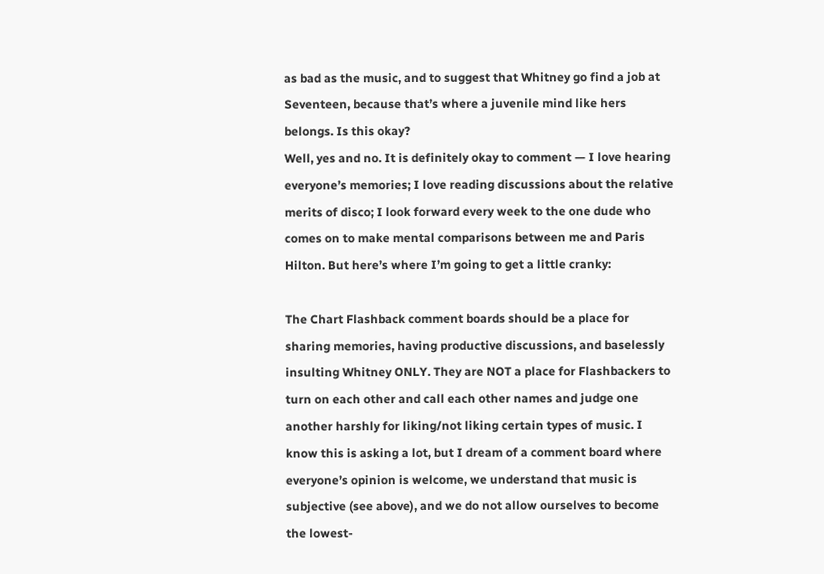as bad as the music, and to suggest that Whitney go find a job at Seventeen, because that’s where a juvenile mind like hers belongs. Is this okay?
Well, yes and no. It is definitely okay to comment — I love hearing everyone’s memories; I love reading discussions about the relative merits of disco; I look forward every week to the one dude who comes on to make mental comparisons between me and Paris Hilton. But here’s where I’m going to get a little cranky:

The Chart Flashback comment boards should be a place for sharing memories, having productive discussions, and baselessly insulting Whitney ONLY. They are NOT a place for Flashbackers to turn on each other and call each other names and judge one another harshly for liking/not liking certain types of music. I know this is asking a lot, but I dream of a comment board where everyone’s opinion is welcome, we understand that music is subjective (see above), and we do not allow ourselves to become the lowest-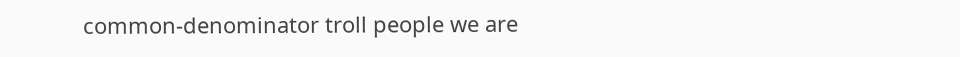common-denominator troll people we are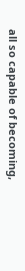all so capable of becoming,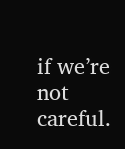if we’re not careful.